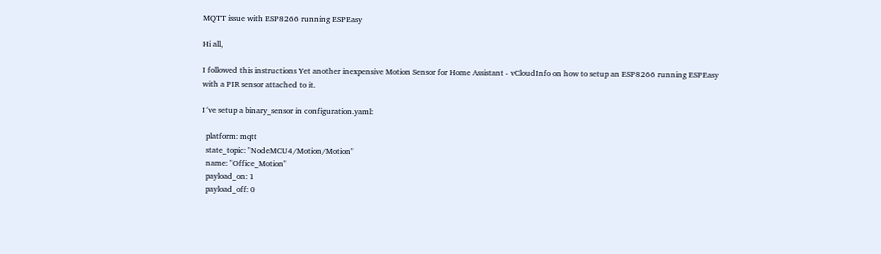MQTT issue with ESP8266 running ESPEasy

Hi all,

I followed this instructions Yet another inexpensive Motion Sensor for Home Assistant - vCloudInfo on how to setup an ESP8266 running ESPEasy with a PIR sensor attached to it.

I´ve setup a binary_sensor in configuration.yaml:

  platform: mqtt
  state_topic: "NodeMCU4/Motion/Motion"
  name: "Office_Motion"
  payload_on: 1
  payload_off: 0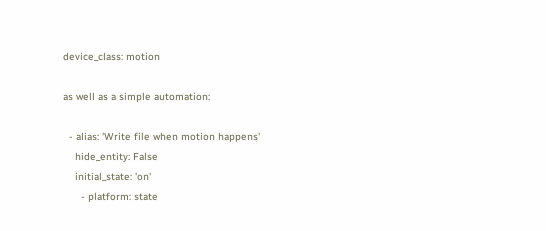device_class: motion

as well as a simple automation:

  - alias: 'Write file when motion happens'
    hide_entity: False
    initial_state: 'on'
      - platform: state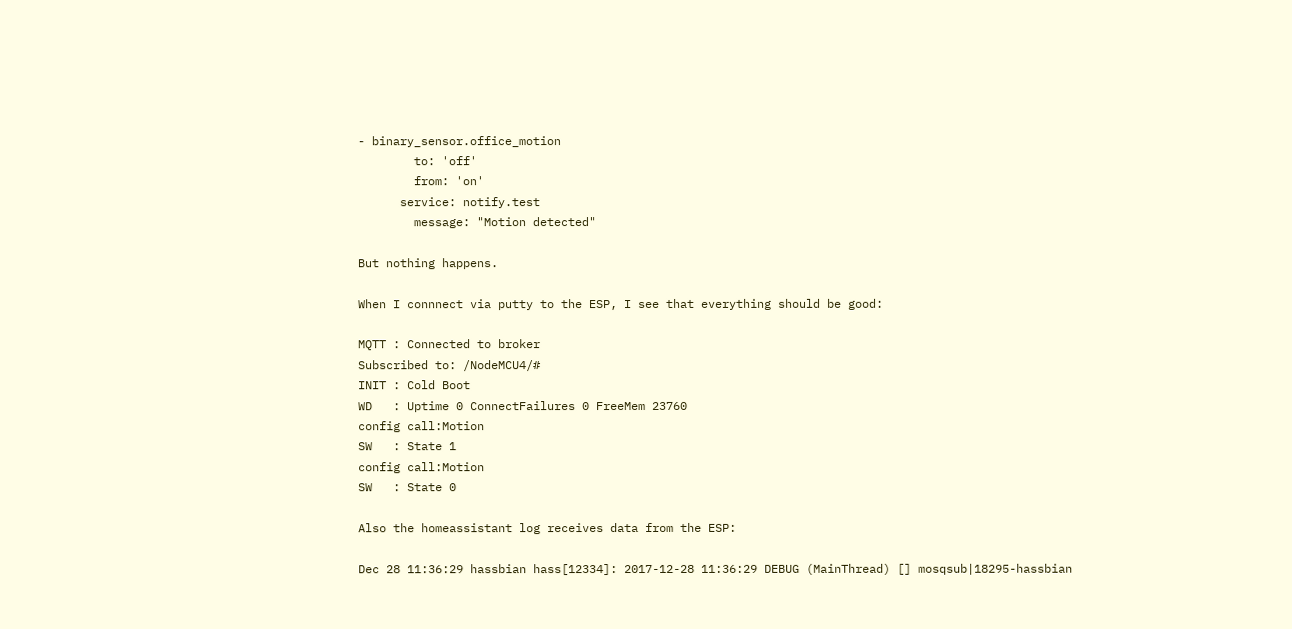- binary_sensor.office_motion
        to: 'off'
        from: 'on'
      service: notify.test
        message: "Motion detected"

But nothing happens.

When I connnect via putty to the ESP, I see that everything should be good:

MQTT : Connected to broker
Subscribed to: /NodeMCU4/#
INIT : Cold Boot
WD   : Uptime 0 ConnectFailures 0 FreeMem 23760
config call:Motion
SW   : State 1
config call:Motion
SW   : State 0

Also the homeassistant log receives data from the ESP:

Dec 28 11:36:29 hassbian hass[12334]: 2017-12-28 11:36:29 DEBUG (MainThread) [] mosqsub|18295-hassbian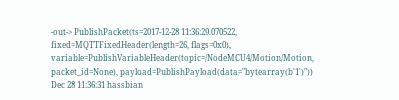-out-> PublishPacket(ts=2017-12-28 11:36:29.070522, fixed=MQTTFixedHeader(length=26, flags=0x0), variable=PublishVariableHeader(topic=/NodeMCU4/Motion/Motion, packet_id=None), payload=PublishPayload(data="bytearray(b'1')"))
Dec 28 11:36:31 hassbian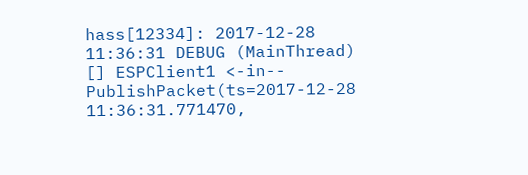hass[12334]: 2017-12-28 11:36:31 DEBUG (MainThread) [] ESPClient1 <-in-- PublishPacket(ts=2017-12-28 11:36:31.771470,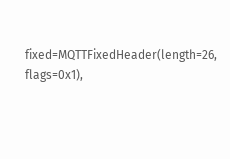fixed=MQTTFixedHeader(length=26, flags=0x1),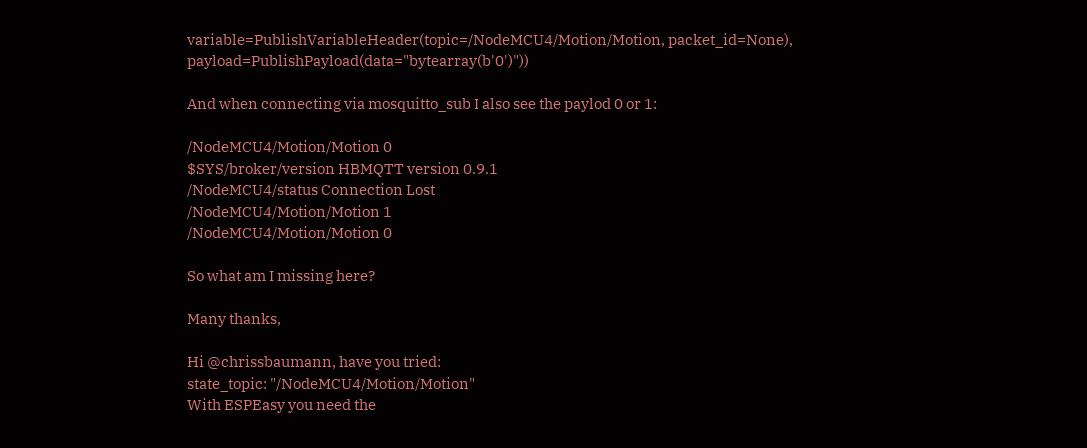variable=PublishVariableHeader(topic=/NodeMCU4/Motion/Motion, packet_id=None), payload=PublishPayload(data="bytearray(b'0')"))

And when connecting via mosquitto_sub I also see the paylod 0 or 1:

/NodeMCU4/Motion/Motion 0
$SYS/broker/version HBMQTT version 0.9.1
/NodeMCU4/status Connection Lost
/NodeMCU4/Motion/Motion 1
/NodeMCU4/Motion/Motion 0

So what am I missing here?

Many thanks,

Hi @chrissbaumann, have you tried:
state_topic: "/NodeMCU4/Motion/Motion"
With ESPEasy you need the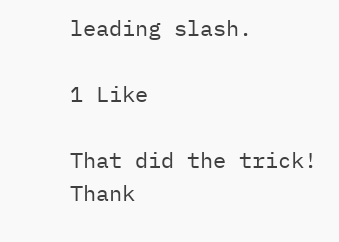leading slash.

1 Like

That did the trick!
Thank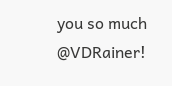you so much @VDRainer!